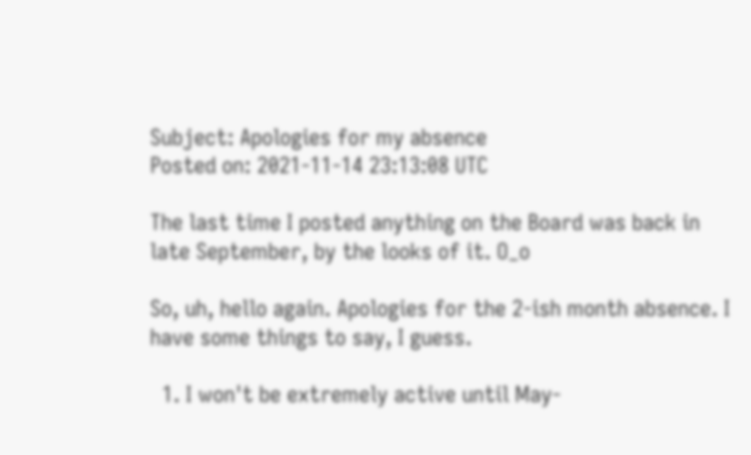Subject: Apologies for my absence
Posted on: 2021-11-14 23:13:08 UTC

The last time I posted anything on the Board was back in late September, by the looks of it. O_o

So, uh, hello again. Apologies for the 2-ish month absence. I have some things to say, I guess.

  1. I won't be extremely active until May-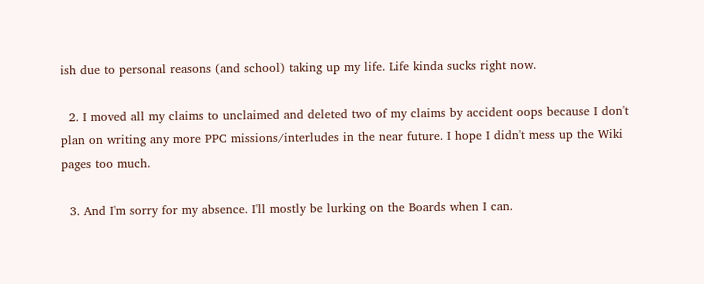ish due to personal reasons (and school) taking up my life. Life kinda sucks right now.

  2. I moved all my claims to unclaimed and deleted two of my claims by accident oops because I don't plan on writing any more PPC missions/interludes in the near future. I hope I didn't mess up the Wiki pages too much.

  3. And I'm sorry for my absence. I'll mostly be lurking on the Boards when I can.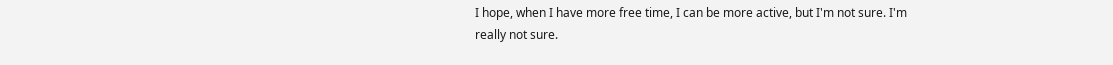I hope, when I have more free time, I can be more active, but I'm not sure. I'm really not sure.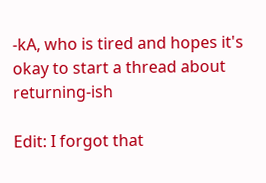-kA, who is tired and hopes it's okay to start a thread about returning-ish

Edit: I forgot that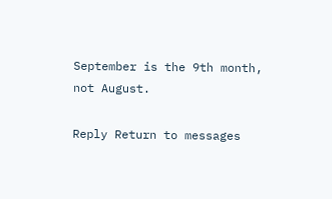September is the 9th month, not August.

Reply Return to messages